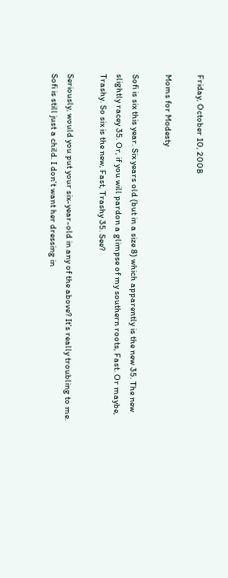Friday, October 10, 2008

Moms for Modesty

Sofi is six this year. Six years old (but in a size 8) which apparently is the new 35. The new slightly racey 35. Or, if you will pardon a glimpse of my southern roots, Fast. Or maybe, Trashy. So six is the new, Fast, Trashy 35. See?

Seriously, would you put your six-year-old in any of the above? It's really troubling to me. Sofi is still just a child. I don't want her dressing in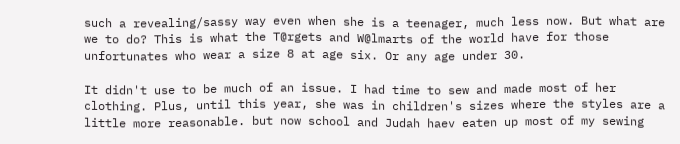such a revealing/sassy way even when she is a teenager, much less now. But what are we to do? This is what the T@rgets and W@lmarts of the world have for those unfortunates who wear a size 8 at age six. Or any age under 30.

It didn't use to be much of an issue. I had time to sew and made most of her clothing. Plus, until this year, she was in children's sizes where the styles are a little more reasonable. but now school and Judah haev eaten up most of my sewing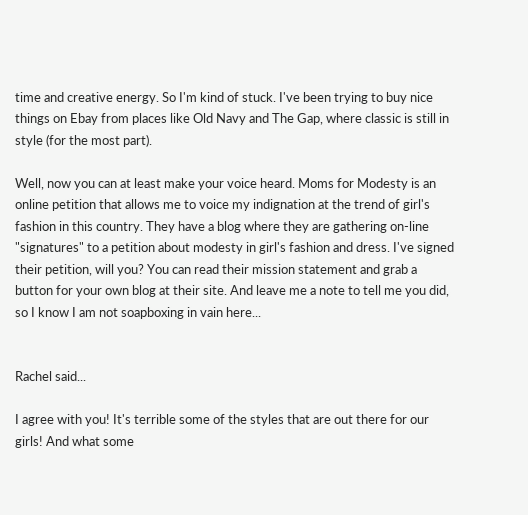time and creative energy. So I'm kind of stuck. I've been trying to buy nice things on Ebay from places like Old Navy and The Gap, where classic is still in style (for the most part).

Well, now you can at least make your voice heard. Moms for Modesty is an online petition that allows me to voice my indignation at the trend of girl's fashion in this country. They have a blog where they are gathering on-line "signatures" to a petition about modesty in girl's fashion and dress. I've signed their petition, will you? You can read their mission statement and grab a button for your own blog at their site. And leave me a note to tell me you did, so I know I am not soapboxing in vain here...


Rachel said...

I agree with you! It's terrible some of the styles that are out there for our girls! And what some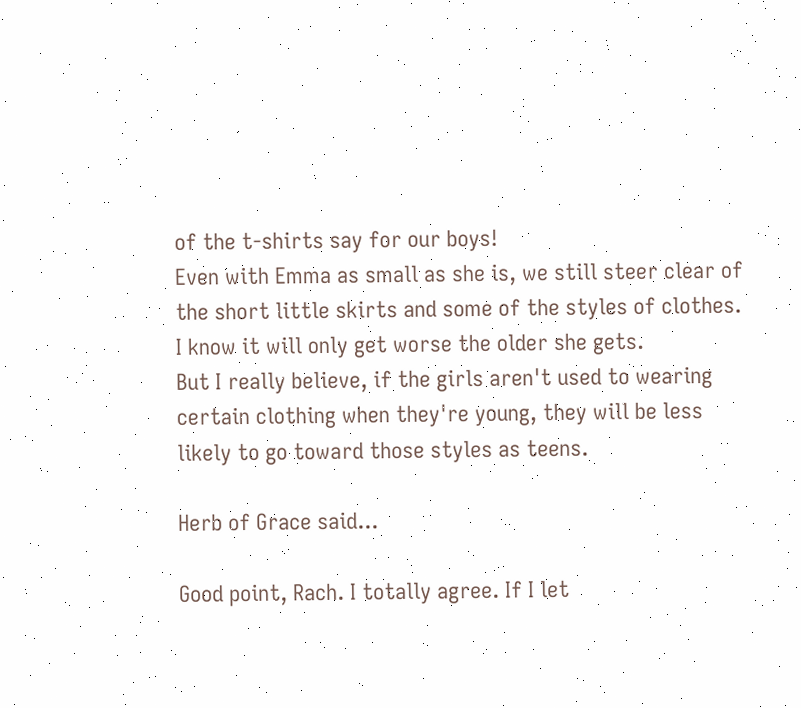of the t-shirts say for our boys!
Even with Emma as small as she is, we still steer clear of the short little skirts and some of the styles of clothes. I know it will only get worse the older she gets.
But I really believe, if the girls aren't used to wearing certain clothing when they're young, they will be less likely to go toward those styles as teens.

Herb of Grace said...

Good point, Rach. I totally agree. If I let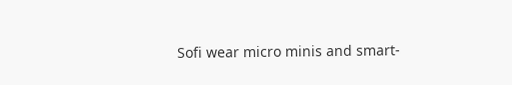Sofi wear micro minis and smart-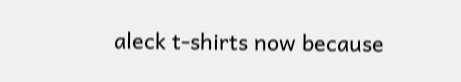aleck t-shirts now because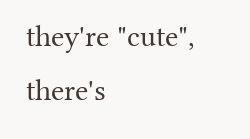they're "cute", there's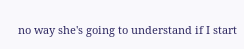no way she's going to understand if I start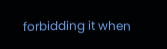forbidding it when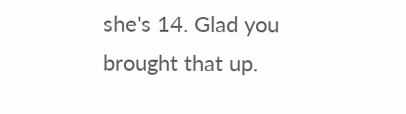she's 14. Glad you brought that up.